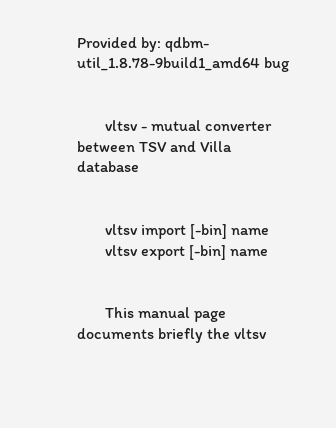Provided by: qdbm-util_1.8.78-9build1_amd64 bug


       vltsv - mutual converter between TSV and Villa database


       vltsv import [-bin] name
       vltsv export [-bin] name


       This manual page documents briefly the vltsv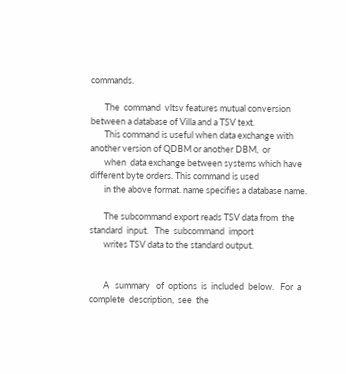commands.

       The  command  vltsv features mutual conversion between a database of Villa and a TSV text.
       This command is useful when data exchange with another version of QDBM or another DBM,  or
       when  data exchange between systems which have different byte orders. This command is used
       in the above format. name specifies a database name.

       The subcommand export reads TSV data from  the  standard  input.   The  subcommand  import
       writes TSV data to the standard output.


       A   summary   of  options  is  included  below.   For  a  complete  description,  see  the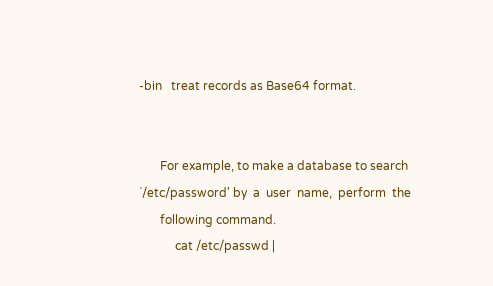-bin   treat records as Base64 format.


       For example, to make a database to search `/etc/password' by  a  user  name,  perform  the
       following command.
            cat /etc/passwd |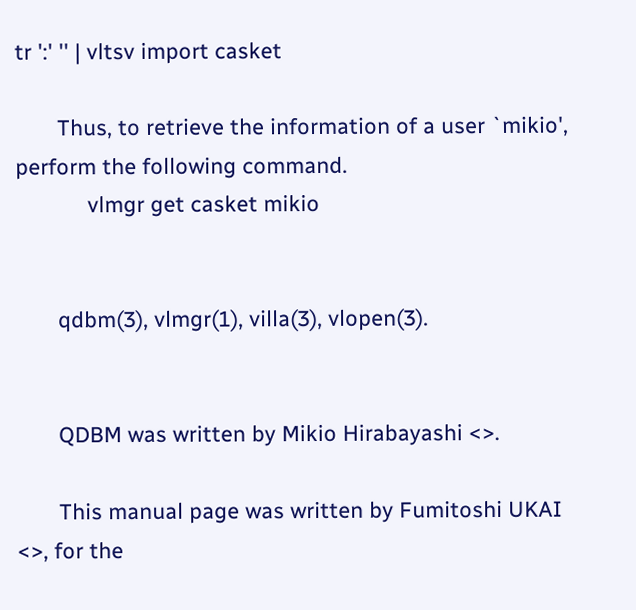tr ':' '' | vltsv import casket

       Thus, to retrieve the information of a user `mikio', perform the following command.
            vlmgr get casket mikio


       qdbm(3), vlmgr(1), villa(3), vlopen(3).


       QDBM was written by Mikio Hirabayashi <>.

       This manual page was written by Fumitoshi UKAI <>, for the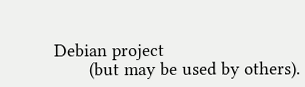Debian project
       (but may be used by others).